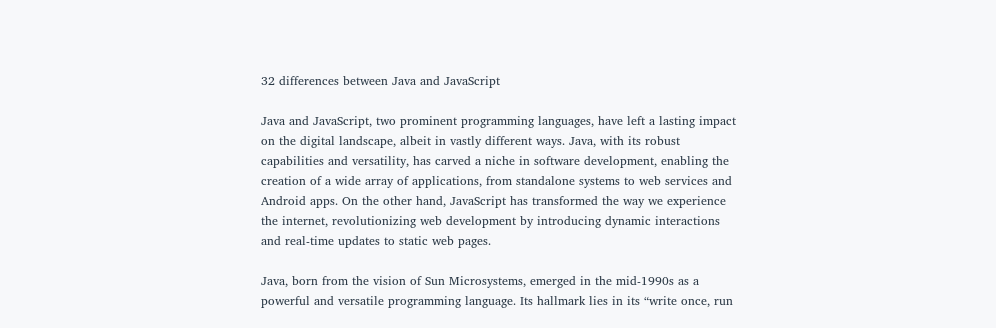32 differences between Java and JavaScript

Java and JavaScript, two prominent programming languages, have left a lasting impact on the digital landscape, albeit in vastly different ways. Java, with its robust capabilities and versatility, has carved a niche in software development, enabling the creation of a wide array of applications, from standalone systems to web services and Android apps. On the other hand, JavaScript has transformed the way we experience the internet, revolutionizing web development by introducing dynamic interactions and real-time updates to static web pages.

Java, born from the vision of Sun Microsystems, emerged in the mid-1990s as a powerful and versatile programming language. Its hallmark lies in its “write once, run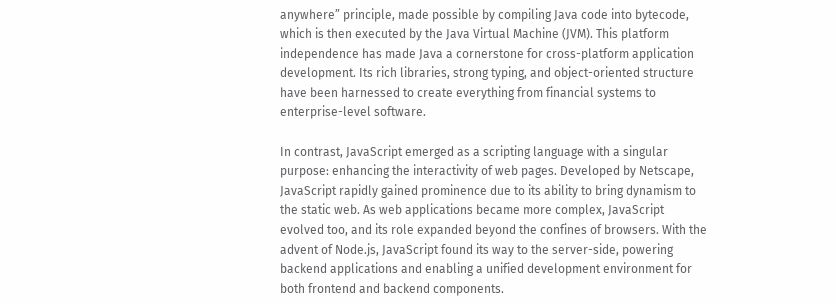anywhere” principle, made possible by compiling Java code into bytecode, which is then executed by the Java Virtual Machine (JVM). This platform independence has made Java a cornerstone for cross-platform application development. Its rich libraries, strong typing, and object-oriented structure have been harnessed to create everything from financial systems to enterprise-level software.

In contrast, JavaScript emerged as a scripting language with a singular purpose: enhancing the interactivity of web pages. Developed by Netscape, JavaScript rapidly gained prominence due to its ability to bring dynamism to the static web. As web applications became more complex, JavaScript evolved too, and its role expanded beyond the confines of browsers. With the advent of Node.js, JavaScript found its way to the server-side, powering backend applications and enabling a unified development environment for both frontend and backend components.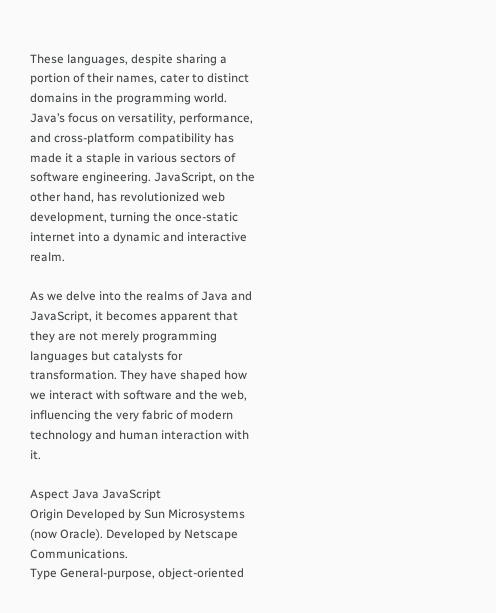These languages, despite sharing a portion of their names, cater to distinct domains in the programming world. Java’s focus on versatility, performance, and cross-platform compatibility has made it a staple in various sectors of software engineering. JavaScript, on the other hand, has revolutionized web development, turning the once-static internet into a dynamic and interactive realm.

As we delve into the realms of Java and JavaScript, it becomes apparent that they are not merely programming languages but catalysts for transformation. They have shaped how we interact with software and the web, influencing the very fabric of modern technology and human interaction with it.

Aspect Java JavaScript
Origin Developed by Sun Microsystems (now Oracle). Developed by Netscape Communications.
Type General-purpose, object-oriented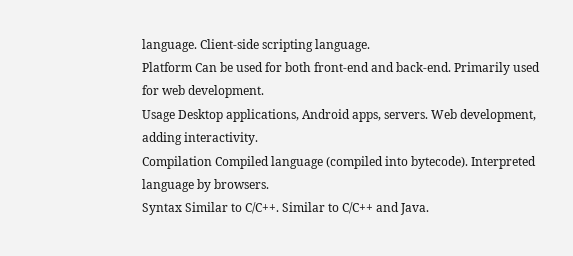language. Client-side scripting language.
Platform Can be used for both front-end and back-end. Primarily used for web development.
Usage Desktop applications, Android apps, servers. Web development, adding interactivity.
Compilation Compiled language (compiled into bytecode). Interpreted language by browsers.
Syntax Similar to C/C++. Similar to C/C++ and Java.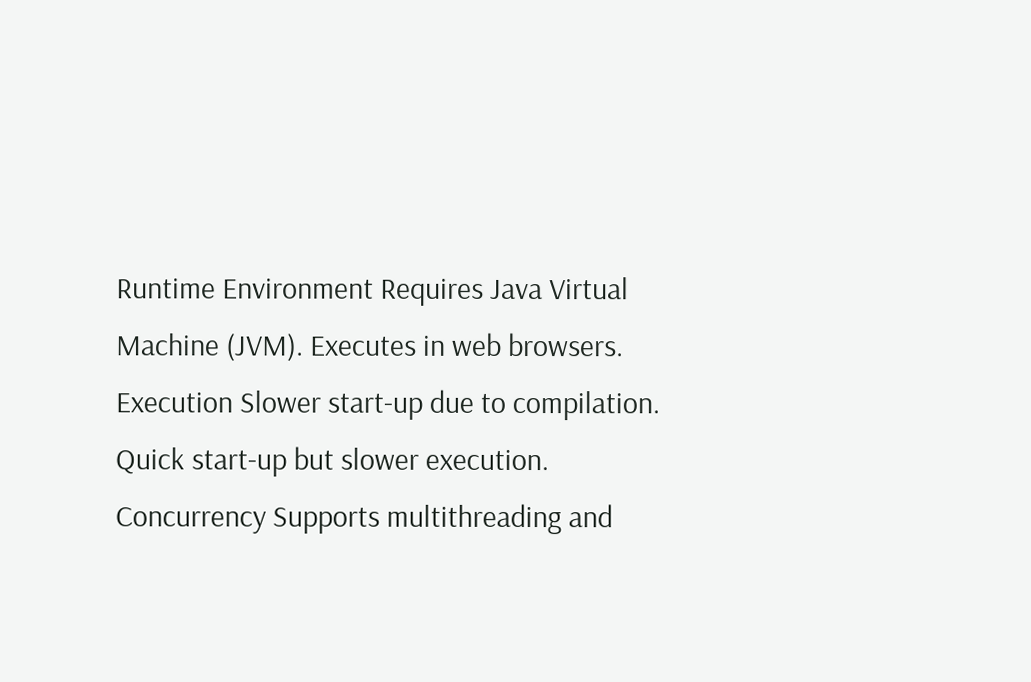Runtime Environment Requires Java Virtual Machine (JVM). Executes in web browsers.
Execution Slower start-up due to compilation. Quick start-up but slower execution.
Concurrency Supports multithreading and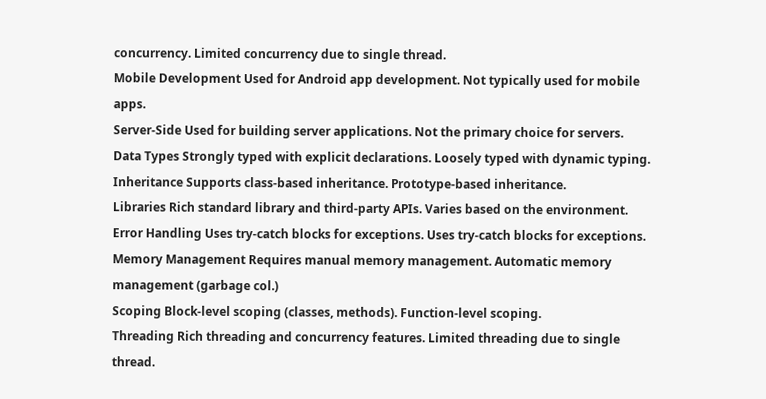concurrency. Limited concurrency due to single thread.
Mobile Development Used for Android app development. Not typically used for mobile apps.
Server-Side Used for building server applications. Not the primary choice for servers.
Data Types Strongly typed with explicit declarations. Loosely typed with dynamic typing.
Inheritance Supports class-based inheritance. Prototype-based inheritance.
Libraries Rich standard library and third-party APIs. Varies based on the environment.
Error Handling Uses try-catch blocks for exceptions. Uses try-catch blocks for exceptions.
Memory Management Requires manual memory management. Automatic memory management (garbage col.)
Scoping Block-level scoping (classes, methods). Function-level scoping.
Threading Rich threading and concurrency features. Limited threading due to single thread.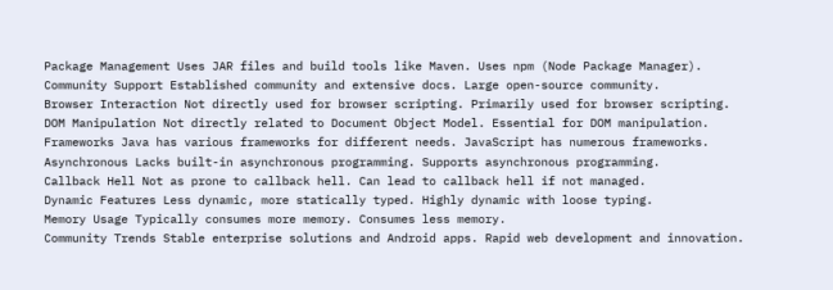Package Management Uses JAR files and build tools like Maven. Uses npm (Node Package Manager).
Community Support Established community and extensive docs. Large open-source community.
Browser Interaction Not directly used for browser scripting. Primarily used for browser scripting.
DOM Manipulation Not directly related to Document Object Model. Essential for DOM manipulation.
Frameworks Java has various frameworks for different needs. JavaScript has numerous frameworks.
Asynchronous Lacks built-in asynchronous programming. Supports asynchronous programming.
Callback Hell Not as prone to callback hell. Can lead to callback hell if not managed.
Dynamic Features Less dynamic, more statically typed. Highly dynamic with loose typing.
Memory Usage Typically consumes more memory. Consumes less memory.
Community Trends Stable enterprise solutions and Android apps. Rapid web development and innovation.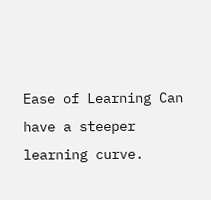Ease of Learning Can have a steeper learning curve.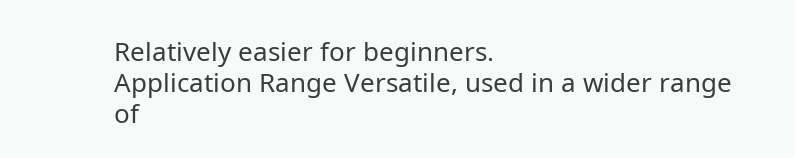Relatively easier for beginners.
Application Range Versatile, used in a wider range of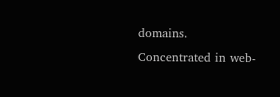domains. Concentrated in web-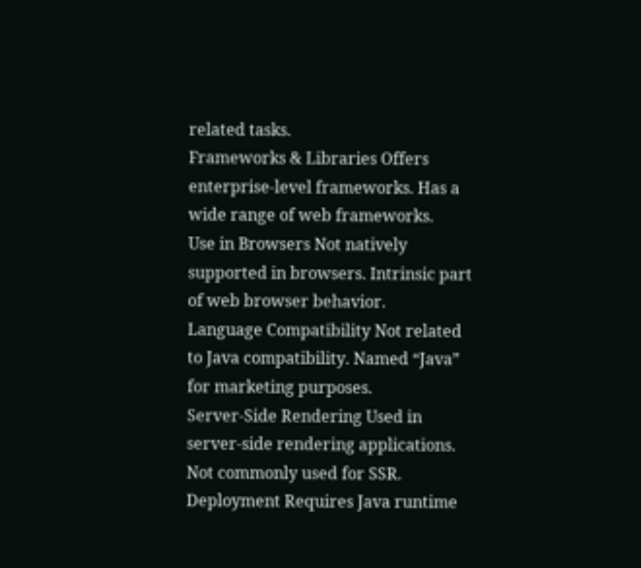related tasks.
Frameworks & Libraries Offers enterprise-level frameworks. Has a wide range of web frameworks.
Use in Browsers Not natively supported in browsers. Intrinsic part of web browser behavior.
Language Compatibility Not related to Java compatibility. Named “Java” for marketing purposes.
Server-Side Rendering Used in server-side rendering applications. Not commonly used for SSR.
Deployment Requires Java runtime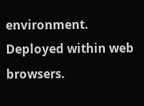environment. Deployed within web browsers.